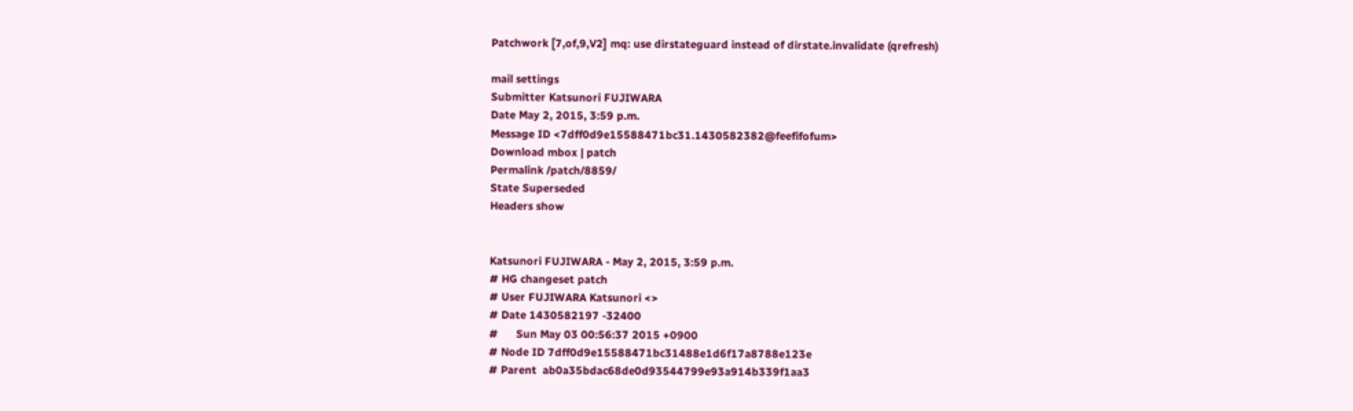Patchwork [7,of,9,V2] mq: use dirstateguard instead of dirstate.invalidate (qrefresh)

mail settings
Submitter Katsunori FUJIWARA
Date May 2, 2015, 3:59 p.m.
Message ID <7dff0d9e15588471bc31.1430582382@feefifofum>
Download mbox | patch
Permalink /patch/8859/
State Superseded
Headers show


Katsunori FUJIWARA - May 2, 2015, 3:59 p.m.
# HG changeset patch
# User FUJIWARA Katsunori <>
# Date 1430582197 -32400
#      Sun May 03 00:56:37 2015 +0900
# Node ID 7dff0d9e15588471bc31488e1d6f17a8788e123e
# Parent  ab0a35bdac68de0d93544799e93a914b339f1aa3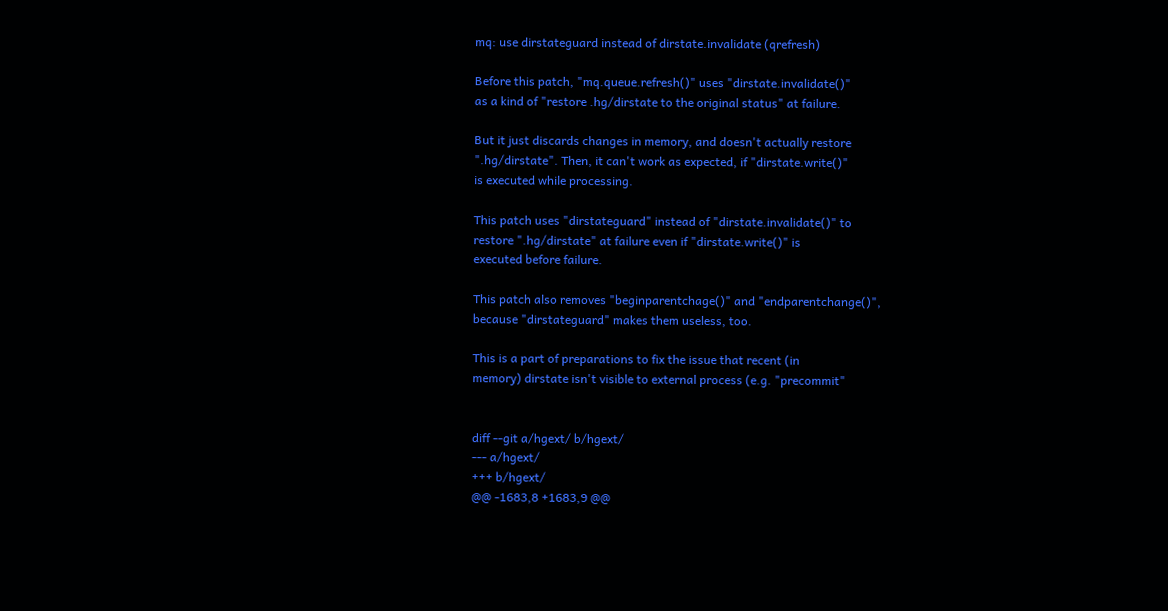mq: use dirstateguard instead of dirstate.invalidate (qrefresh)

Before this patch, "mq.queue.refresh()" uses "dirstate.invalidate()"
as a kind of "restore .hg/dirstate to the original status" at failure.

But it just discards changes in memory, and doesn't actually restore
".hg/dirstate". Then, it can't work as expected, if "dirstate.write()"
is executed while processing.

This patch uses "dirstateguard" instead of "dirstate.invalidate()" to
restore ".hg/dirstate" at failure even if "dirstate.write()" is
executed before failure.

This patch also removes "beginparentchage()" and "endparentchange()",
because "dirstateguard" makes them useless, too.

This is a part of preparations to fix the issue that recent (in
memory) dirstate isn't visible to external process (e.g. "precommit"


diff --git a/hgext/ b/hgext/
--- a/hgext/
+++ b/hgext/
@@ -1683,8 +1683,9 @@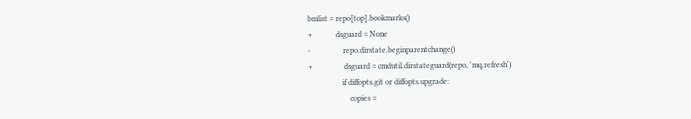bmlist = repo[top].bookmarks()
+            dsguard = None
-                repo.dirstate.beginparentchange()
+                dsguard = cmdutil.dirstateguard(repo, 'mq.refresh')
                 if diffopts.git or diffopts.upgrade:
                     copies =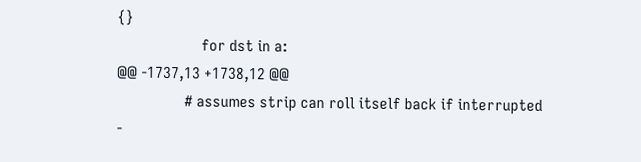{}
                     for dst in a:
@@ -1737,13 +1738,12 @@
                 # assumes strip can roll itself back if interrupted
-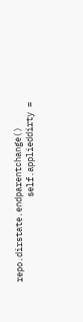repo.dirstate.endparentchange()
                 self.applieddirty =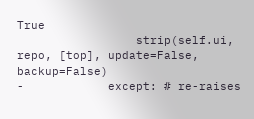True
                 strip(self.ui, repo, [top], update=False, backup=False)
-            except: # re-raises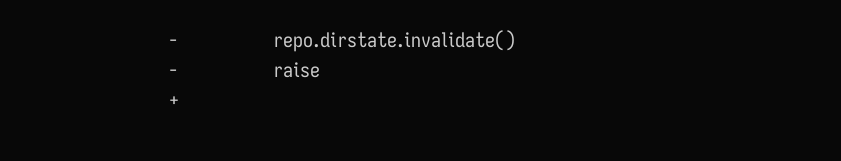-                repo.dirstate.invalidate()
-                raise
+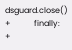dsguard.close()
+            finally:
+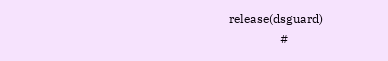release(dsguard)
                 #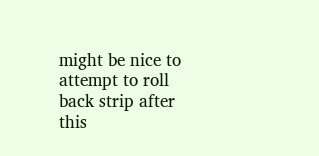might be nice to attempt to roll back strip after this